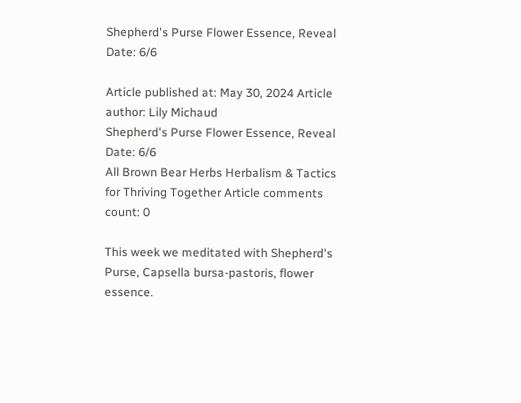Shepherd's Purse Flower Essence, Reveal Date: 6/6

Article published at: May 30, 2024 Article author: Lily Michaud
Shepherd's Purse Flower Essence, Reveal Date: 6/6
All Brown Bear Herbs Herbalism & Tactics for Thriving Together Article comments count: 0

This week we meditated with Shepherd's Purse, Capsella bursa-pastoris, flower essence.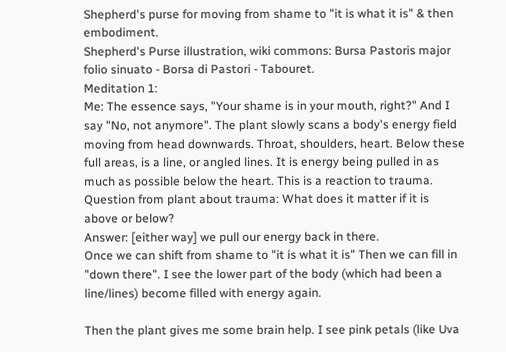Shepherd's purse for moving from shame to "it is what it is" & then embodiment.
Shepherd's Purse illustration, wiki commons: Bursa Pastoris major folio sinuato - Borsa di Pastori - Tabouret.
Meditation 1:
Me: The essence says, "Your shame is in your mouth, right?" And I say "No, not anymore". The plant slowly scans a body's energy field moving from head downwards. Throat, shoulders, heart. Below these full areas, is a line, or angled lines. It is energy being pulled in as much as possible below the heart. This is a reaction to trauma.
Question from plant about trauma: What does it matter if it is above or below?
Answer: [either way] we pull our energy back in there.
Once we can shift from shame to "it is what it is" Then we can fill in "down there". I see the lower part of the body (which had been a line/lines) become filled with energy again.

Then the plant gives me some brain help. I see pink petals (like Uva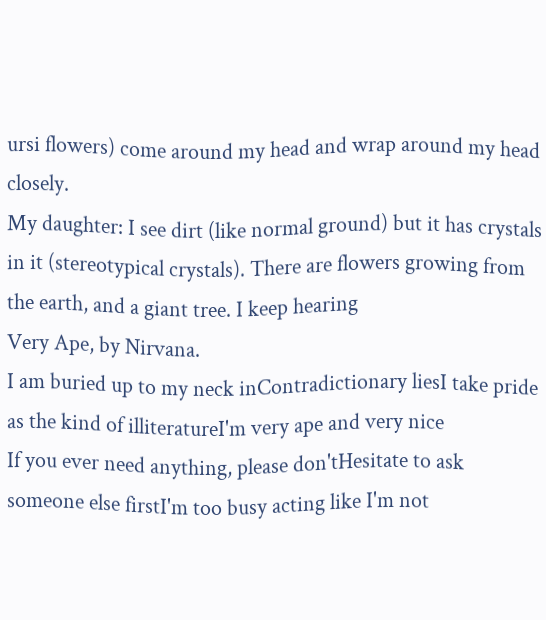ursi flowers) come around my head and wrap around my head closely.
My daughter: I see dirt (like normal ground) but it has crystals in it (stereotypical crystals). There are flowers growing from the earth, and a giant tree. I keep hearing
Very Ape, by Nirvana.
I am buried up to my neck inContradictionary liesI take pride as the kind of illiteratureI'm very ape and very nice
If you ever need anything, please don'tHesitate to ask someone else firstI'm too busy acting like I'm not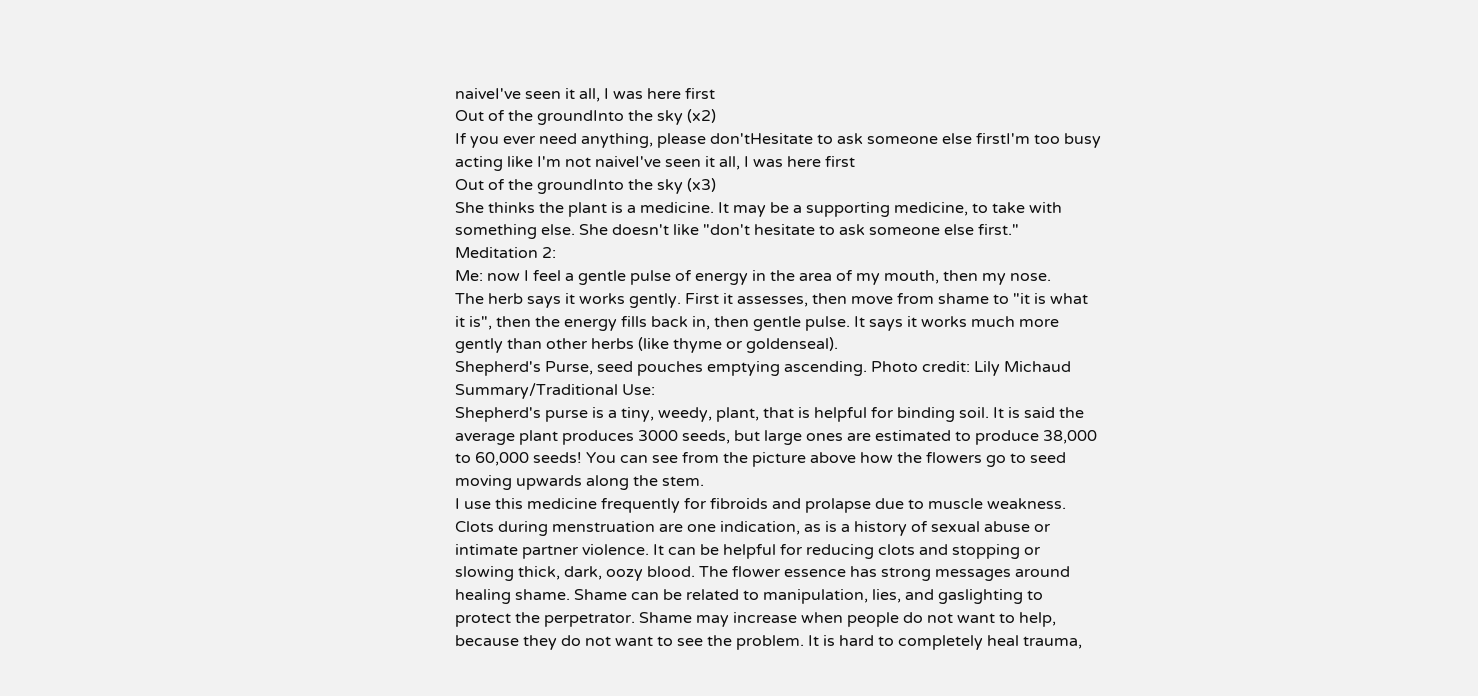naiveI've seen it all, I was here first
Out of the groundInto the sky (x2)
If you ever need anything, please don'tHesitate to ask someone else firstI'm too busy acting like I'm not naiveI've seen it all, I was here first
Out of the groundInto the sky (x3)
She thinks the plant is a medicine. It may be a supporting medicine, to take with something else. She doesn't like "don't hesitate to ask someone else first."
Meditation 2:
Me: now I feel a gentle pulse of energy in the area of my mouth, then my nose.
The herb says it works gently. First it assesses, then move from shame to "it is what it is", then the energy fills back in, then gentle pulse. It says it works much more gently than other herbs (like thyme or goldenseal).
Shepherd's Purse, seed pouches emptying ascending. Photo credit: Lily Michaud
Summary/Traditional Use:
Shepherd's purse is a tiny, weedy, plant, that is helpful for binding soil. It is said the average plant produces 3000 seeds, but large ones are estimated to produce 38,000 to 60,000 seeds! You can see from the picture above how the flowers go to seed moving upwards along the stem.
I use this medicine frequently for fibroids and prolapse due to muscle weakness. Clots during menstruation are one indication, as is a history of sexual abuse or intimate partner violence. It can be helpful for reducing clots and stopping or slowing thick, dark, oozy blood. The flower essence has strong messages around healing shame. Shame can be related to manipulation, lies, and gaslighting to protect the perpetrator. Shame may increase when people do not want to help, because they do not want to see the problem. It is hard to completely heal trauma,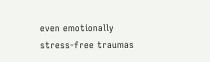even emotionally stress-free traumas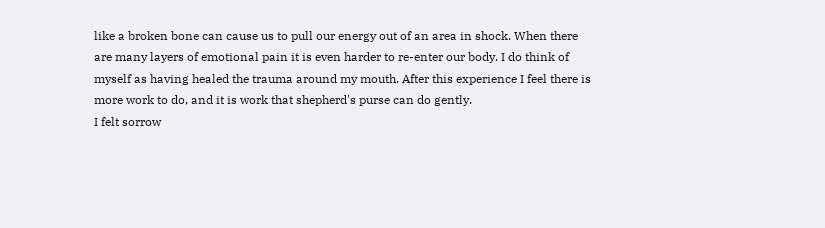like a broken bone can cause us to pull our energy out of an area in shock. When there are many layers of emotional pain it is even harder to re-enter our body. I do think of myself as having healed the trauma around my mouth. After this experience I feel there is more work to do, and it is work that shepherd's purse can do gently.
I felt sorrow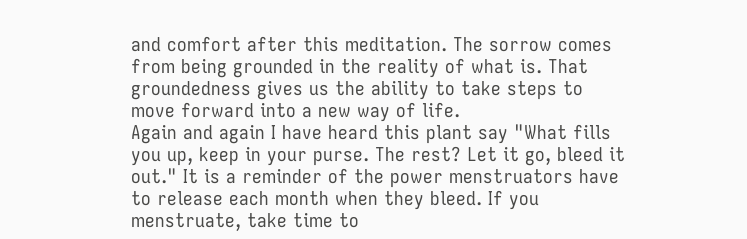and comfort after this meditation. The sorrow comes from being grounded in the reality of what is. That groundedness gives us the ability to take steps to move forward into a new way of life.
Again and again I have heard this plant say "What fills you up, keep in your purse. The rest? Let it go, bleed it out." It is a reminder of the power menstruators have to release each month when they bleed. If you menstruate, take time to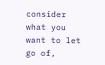consider what you want to let go of,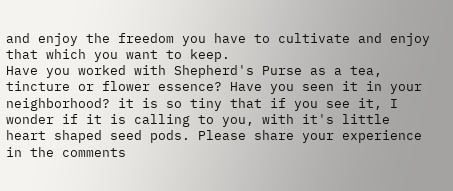and enjoy the freedom you have to cultivate and enjoy that which you want to keep.
Have you worked with Shepherd's Purse as a tea, tincture or flower essence? Have you seen it in your neighborhood? it is so tiny that if you see it, I wonder if it is calling to you, with it's little heart shaped seed pods. Please share your experience in the comments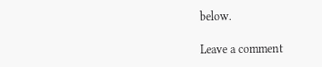below.

Leave a comment